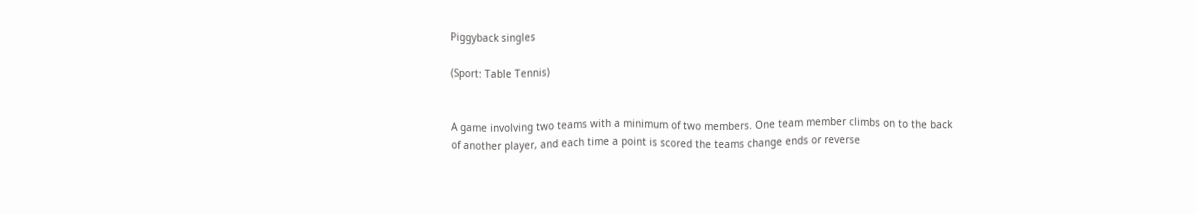Piggyback singles

(Sport: Table Tennis)


A game involving two teams with a minimum of two members. One team member climbs on to the back of another player, and each time a point is scored the teams change ends or reverse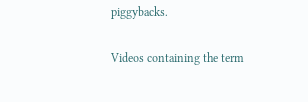piggybacks.

Videos containing the term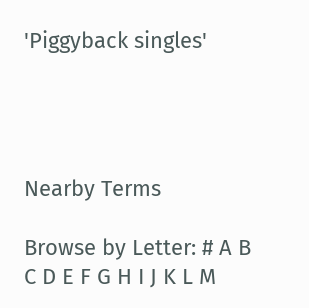'Piggyback singles'




Nearby Terms

Browse by Letter: # A B C D E F G H I J K L M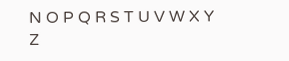N O P Q R S T U V W X Y Z